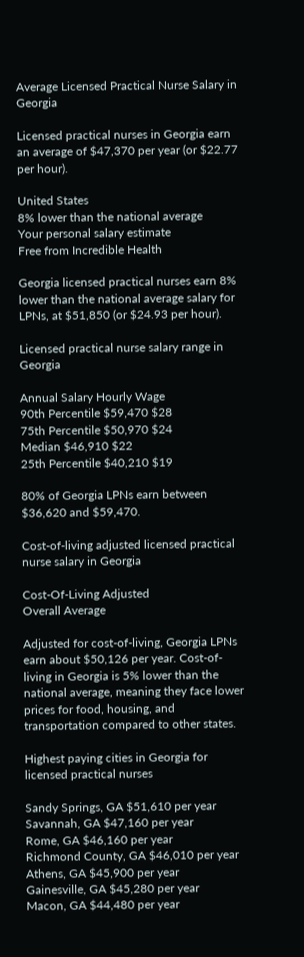Average Licensed Practical Nurse Salary in Georgia

Licensed practical nurses in Georgia earn an average of $47,370 per year (or $22.77 per hour).

United States
8% lower than the national average
Your personal salary estimate
Free from Incredible Health

Georgia licensed practical nurses earn 8% lower than the national average salary for LPNs, at $51,850 (or $24.93 per hour).

Licensed practical nurse salary range in Georgia

Annual Salary Hourly Wage
90th Percentile $59,470 $28
75th Percentile $50,970 $24
Median $46,910 $22
25th Percentile $40,210 $19

80% of Georgia LPNs earn between $36,620 and $59,470.

Cost-of-living adjusted licensed practical nurse salary in Georgia

Cost-Of-Living Adjusted
Overall Average

Adjusted for cost-of-living, Georgia LPNs earn about $50,126 per year. Cost-of-living in Georgia is 5% lower than the national average, meaning they face lower prices for food, housing, and transportation compared to other states.

Highest paying cities in Georgia for licensed practical nurses

Sandy Springs, GA $51,610 per year
Savannah, GA $47,160 per year
Rome, GA $46,160 per year
Richmond County, GA $46,010 per year
Athens, GA $45,900 per year
Gainesville, GA $45,280 per year
Macon, GA $44,480 per year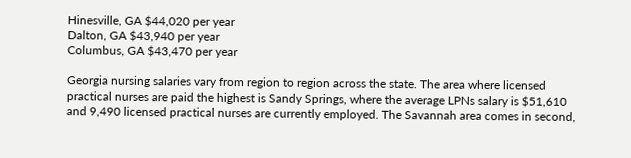Hinesville, GA $44,020 per year
Dalton, GA $43,940 per year
Columbus, GA $43,470 per year

Georgia nursing salaries vary from region to region across the state. The area where licensed practical nurses are paid the highest is Sandy Springs, where the average LPNs salary is $51,610 and 9,490 licensed practical nurses are currently employed. The Savannah area comes in second,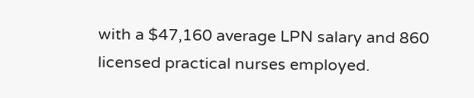with a $47,160 average LPN salary and 860 licensed practical nurses employed.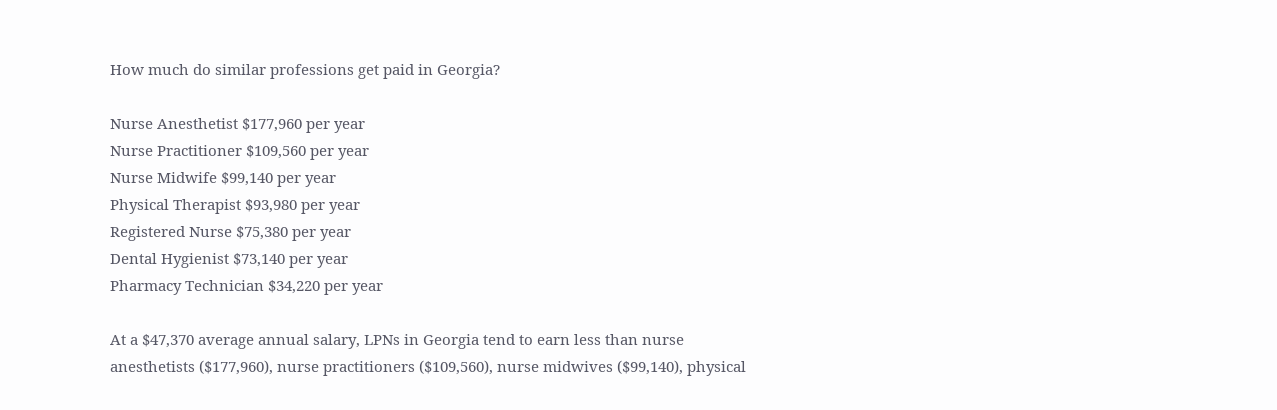How much do similar professions get paid in Georgia?

Nurse Anesthetist $177,960 per year
Nurse Practitioner $109,560 per year
Nurse Midwife $99,140 per year
Physical Therapist $93,980 per year
Registered Nurse $75,380 per year
Dental Hygienist $73,140 per year
Pharmacy Technician $34,220 per year

At a $47,370 average annual salary, LPNs in Georgia tend to earn less than nurse anesthetists ($177,960), nurse practitioners ($109,560), nurse midwives ($99,140), physical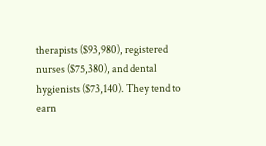therapists ($93,980), registered nurses ($75,380), and dental hygienists ($73,140). They tend to earn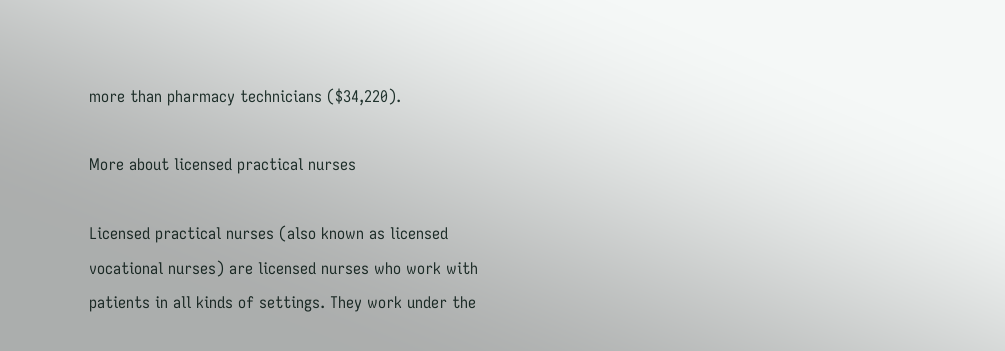more than pharmacy technicians ($34,220).

More about licensed practical nurses

Licensed practical nurses (also known as licensed vocational nurses) are licensed nurses who work with patients in all kinds of settings. They work under the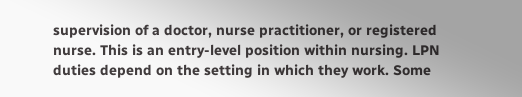supervision of a doctor, nurse practitioner, or registered nurse. This is an entry-level position within nursing. LPN duties depend on the setting in which they work. Some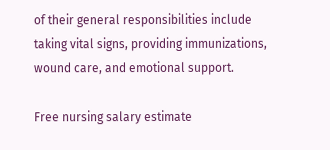of their general responsibilities include taking vital signs, providing immunizations, wound care, and emotional support.

Free nursing salary estimate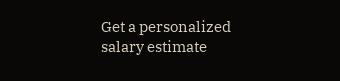Get a personalized salary estimate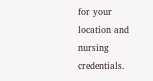for your location and nursing credentials.